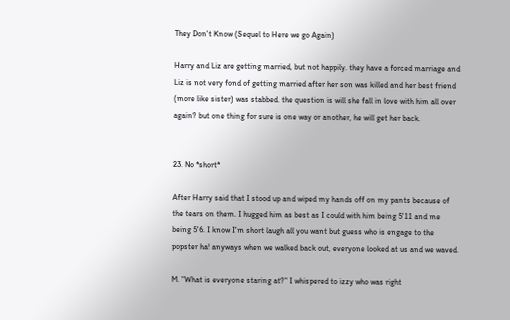They Don't Know (Sequel to Here we go Again)

Harry and Liz are getting married, but not happily. they have a forced marriage and Liz is not very fond of getting married after her son was killed and her best friend (more like sister) was stabbed. the question is will she fall in love with him all over again? but one thing for sure is one way or another, he will get her back.


23. No *short*

After Harry said that I stood up and wiped my hands off on my pants because of the tears on them. I hugged him as best as I could with him being 5'11 and me being 5'6. I know I'm short laugh all you want but guess who is engage to the popster ha! anyways when we walked back out, everyone looked at us and we waved.

M. "What is everyone staring at?" I whispered to izzy who was right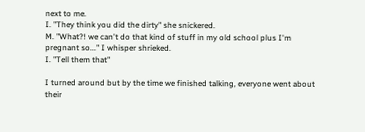next to me.
I. "They think you did the dirty" she snickered.
M. "What?! we can't do that kind of stuff in my old school plus I'm pregnant so..." I whisper shrieked.
I. "Tell them that"

I turned around but by the time we finished talking, everyone went about their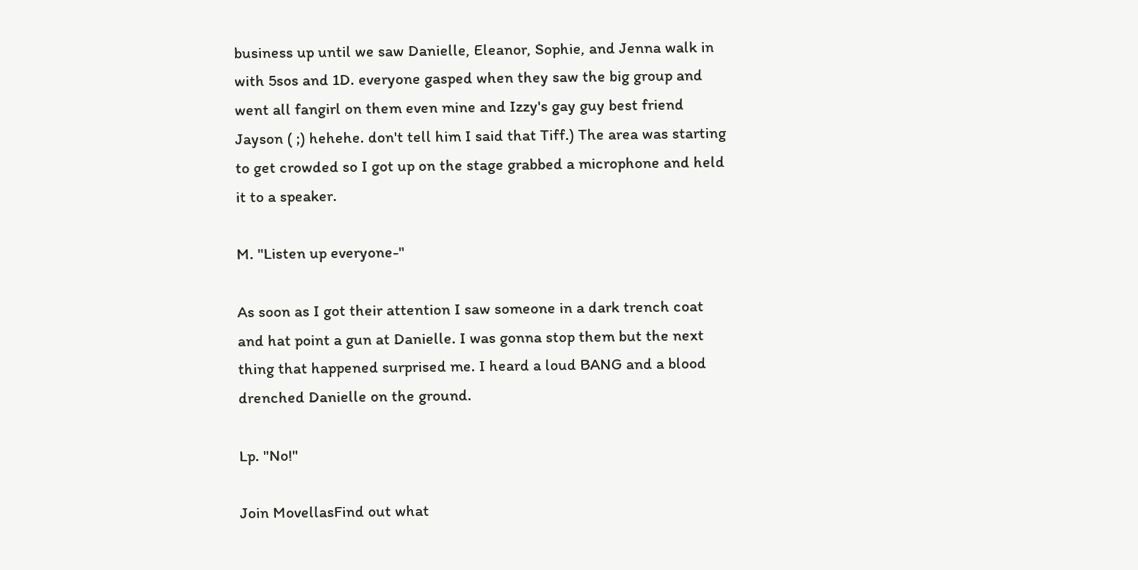business up until we saw Danielle, Eleanor, Sophie, and Jenna walk in with 5sos and 1D. everyone gasped when they saw the big group and went all fangirl on them even mine and Izzy's gay guy best friend Jayson ( ;) hehehe. don't tell him I said that Tiff.) The area was starting to get crowded so I got up on the stage grabbed a microphone and held it to a speaker.

M. "Listen up everyone-"

As soon as I got their attention I saw someone in a dark trench coat and hat point a gun at Danielle. I was gonna stop them but the next thing that happened surprised me. I heard a loud BANG and a blood drenched Danielle on the ground.

Lp. "No!"

Join MovellasFind out what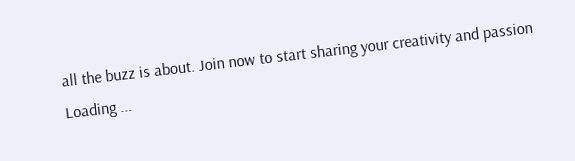all the buzz is about. Join now to start sharing your creativity and passion
Loading ...